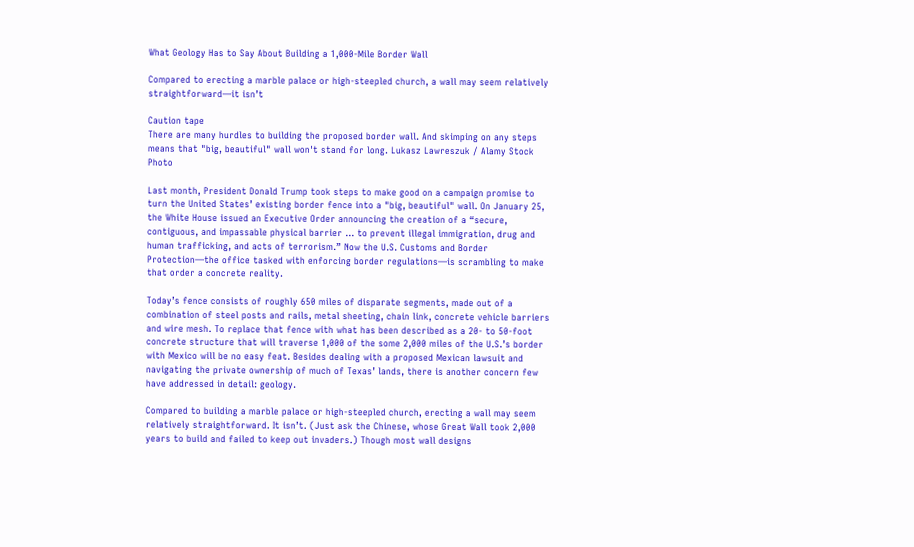What Geology Has to Say About Building a 1,000-Mile Border Wall

Compared to erecting a marble palace or high-steepled church, a wall may seem relatively straightforward—it isn’t

Caution tape
There are many hurdles to building the proposed border wall. And skimping on any steps means that "big, beautiful" wall won't stand for long. Lukasz Lawreszuk / Alamy Stock Photo

Last month, President Donald Trump took steps to make good on a campaign promise to turn the United States’ existing border fence into a "big, beautiful" wall. On January 25, the White House issued an Executive Order announcing the creation of a “secure, contiguous, and impassable physical barrier … to prevent illegal immigration, drug and human trafficking, and acts of terrorism.” Now the U.S. Customs and Border Protection—the office tasked with enforcing border regulations—is scrambling to make that order a concrete reality.

Today’s fence consists of roughly 650 miles of disparate segments, made out of a combination of steel posts and rails, metal sheeting, chain link, concrete vehicle barriers and wire mesh. To replace that fence with what has been described as a 20- to 50-foot concrete structure that will traverse 1,000 of the some 2,000 miles of the U.S.’s border with Mexico will be no easy feat. Besides dealing with a proposed Mexican lawsuit and navigating the private ownership of much of Texas’ lands, there is another concern few have addressed in detail: geology.

Compared to building a marble palace or high-steepled church, erecting a wall may seem relatively straightforward. It isn’t. (Just ask the Chinese, whose Great Wall took 2,000 years to build and failed to keep out invaders.) Though most wall designs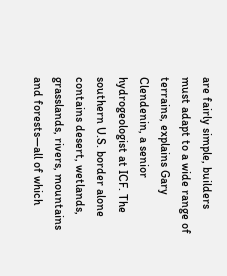are fairly simple, builders must adapt to a wide range of terrains, explains Gary Clendenin, a senior hydrogeologist at ICF. The southern U.S. border alone contains desert, wetlands, grasslands, rivers, mountains and forests—all of which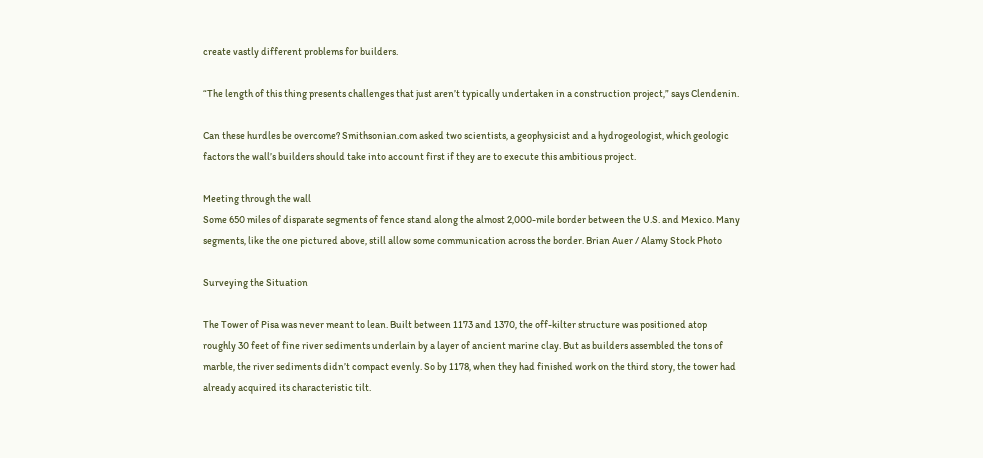create vastly different problems for builders.

“The length of this thing presents challenges that just aren’t typically undertaken in a construction project,” says Clendenin.

Can these hurdles be overcome? Smithsonian.com asked two scientists, a geophysicist and a hydrogeologist, which geologic factors the wall’s builders should take into account first if they are to execute this ambitious project.

Meeting through the wall
Some 650 miles of disparate segments of fence stand along the almost 2,000-mile border between the U.S. and Mexico. Many segments, like the one pictured above, still allow some communication across the border. Brian Auer / Alamy Stock Photo

Surveying the Situation

The Tower of Pisa was never meant to lean. Built between 1173 and 1370, the off-kilter structure was positioned atop roughly 30 feet of fine river sediments underlain by a layer of ancient marine clay. But as builders assembled the tons of marble, the river sediments didn’t compact evenly. So by 1178, when they had finished work on the third story, the tower had already acquired its characteristic tilt.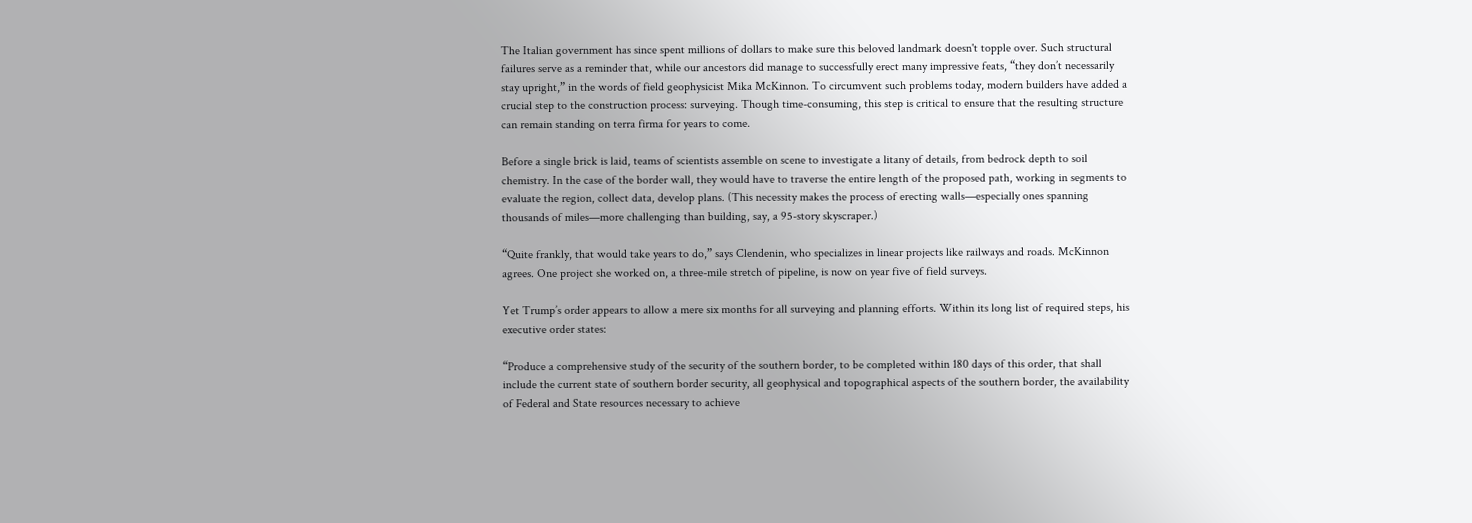The Italian government has since spent millions of dollars to make sure this beloved landmark doesn't topple over. Such structural failures serve as a reminder that, while our ancestors did manage to successfully erect many impressive feats, “they don’t necessarily stay upright,” in the words of field geophysicist Mika McKinnon. To circumvent such problems today, modern builders have added a crucial step to the construction process: surveying. Though time-consuming, this step is critical to ensure that the resulting structure can remain standing on terra firma for years to come.

Before a single brick is laid, teams of scientists assemble on scene to investigate a litany of details, from bedrock depth to soil chemistry. In the case of the border wall, they would have to traverse the entire length of the proposed path, working in segments to evaluate the region, collect data, develop plans. (This necessity makes the process of erecting walls—especially ones spanning thousands of miles—more challenging than building, say, a 95-story skyscraper.)

“Quite frankly, that would take years to do,” says Clendenin, who specializes in linear projects like railways and roads. McKinnon agrees. One project she worked on, a three-mile stretch of pipeline, is now on year five of field surveys.

Yet Trump’s order appears to allow a mere six months for all surveying and planning efforts. Within its long list of required steps, his executive order states:

“Produce a comprehensive study of the security of the southern border, to be completed within 180 days of this order, that shall include the current state of southern border security, all geophysical and topographical aspects of the southern border, the availability of Federal and State resources necessary to achieve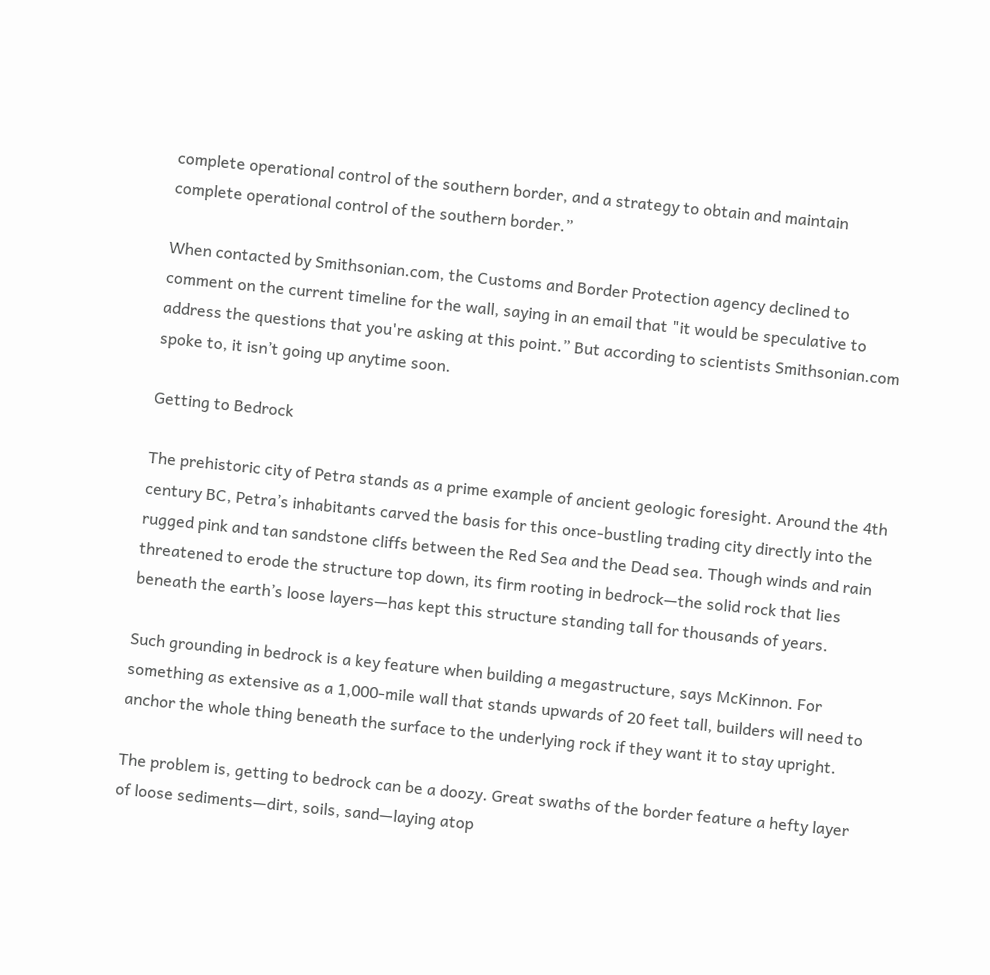complete operational control of the southern border, and a strategy to obtain and maintain complete operational control of the southern border.”

When contacted by Smithsonian.com, the Customs and Border Protection agency declined to comment on the current timeline for the wall, saying in an email that "it would be speculative to address the questions that you're asking at this point.” But according to scientists Smithsonian.com spoke to, it isn’t going up anytime soon.

Getting to Bedrock

The prehistoric city of Petra stands as a prime example of ancient geologic foresight. Around the 4th century BC, Petra’s inhabitants carved the basis for this once-bustling trading city directly into the rugged pink and tan sandstone cliffs between the Red Sea and the Dead sea. Though winds and rain threatened to erode the structure top down, its firm rooting in bedrock—the solid rock that lies beneath the earth’s loose layers—has kept this structure standing tall for thousands of years.

Such grounding in bedrock is a key feature when building a megastructure, says McKinnon. For something as extensive as a 1,000-mile wall that stands upwards of 20 feet tall, builders will need to anchor the whole thing beneath the surface to the underlying rock if they want it to stay upright.

The problem is, getting to bedrock can be a doozy. Great swaths of the border feature a hefty layer of loose sediments—dirt, soils, sand—laying atop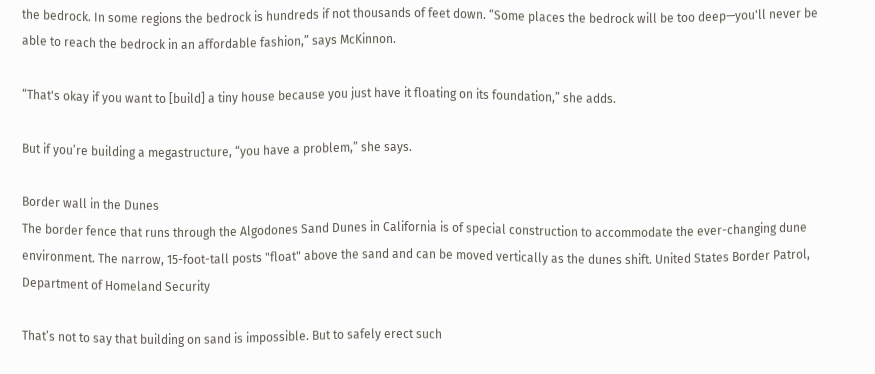the bedrock. In some regions the bedrock is hundreds if not thousands of feet down. “Some places the bedrock will be too deep—you'll never be able to reach the bedrock in an affordable fashion,” says McKinnon.

“That's okay if you want to [build] a tiny house because you just have it floating on its foundation,” she adds.

But if you’re building a megastructure, “you have a problem,” she says.

Border wall in the Dunes
The border fence that runs through the Algodones Sand Dunes in California is of special construction to accommodate the ever-changing dune environment. The narrow, 15-foot-tall posts "float" above the sand and can be moved vertically as the dunes shift. United States Border Patrol, Department of Homeland Security

That’s not to say that building on sand is impossible. But to safely erect such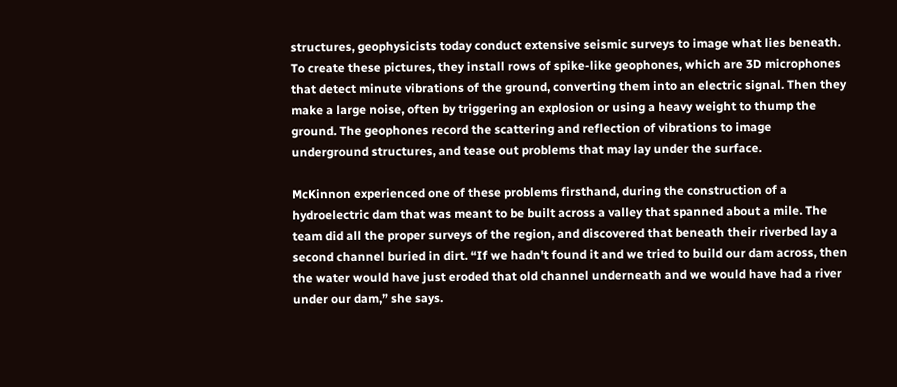structures, geophysicists today conduct extensive seismic surveys to image what lies beneath. To create these pictures, they install rows of spike-like geophones, which are 3D microphones that detect minute vibrations of the ground, converting them into an electric signal. Then they make a large noise, often by triggering an explosion or using a heavy weight to thump the ground. The geophones record the scattering and reflection of vibrations to image underground structures, and tease out problems that may lay under the surface.

McKinnon experienced one of these problems firsthand, during the construction of a hydroelectric dam that was meant to be built across a valley that spanned about a mile. The team did all the proper surveys of the region, and discovered that beneath their riverbed lay a second channel buried in dirt. “If we hadn't found it and we tried to build our dam across, then the water would have just eroded that old channel underneath and we would have had a river under our dam,” she says.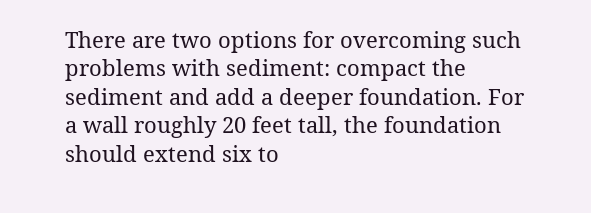There are two options for overcoming such problems with sediment: compact the sediment and add a deeper foundation. For a wall roughly 20 feet tall, the foundation should extend six to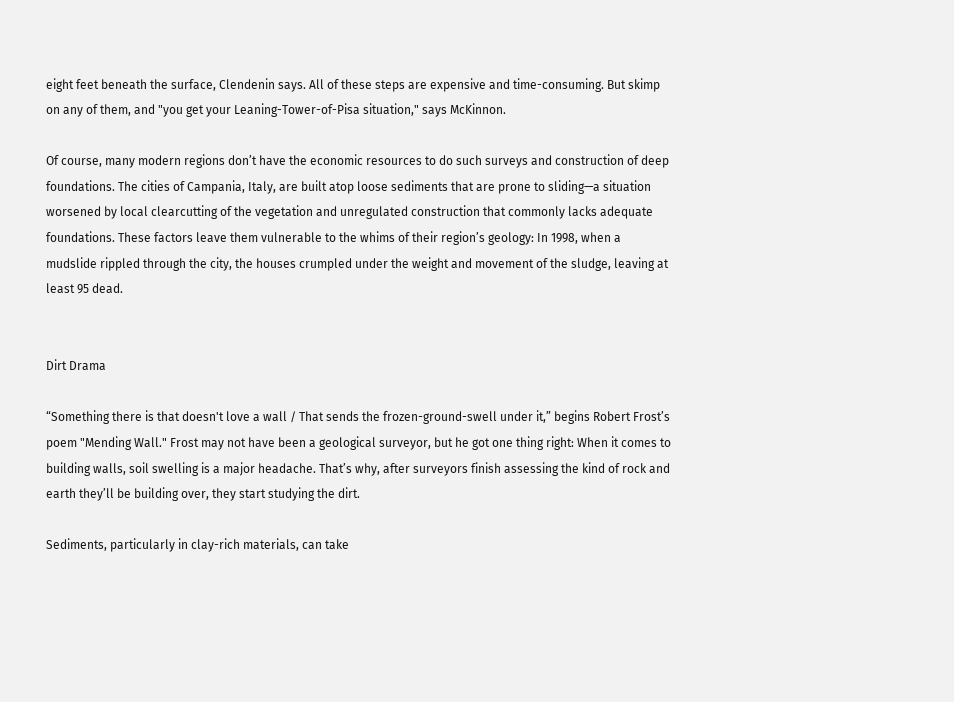eight feet beneath the surface, Clendenin says. All of these steps are expensive and time-consuming. But skimp on any of them, and "you get your Leaning-Tower-of-Pisa situation," says McKinnon.

Of course, many modern regions don’t have the economic resources to do such surveys and construction of deep foundations. The cities of Campania, Italy, are built atop loose sediments that are prone to sliding—a situation worsened by local clearcutting of the vegetation and unregulated construction that commonly lacks adequate foundations. These factors leave them vulnerable to the whims of their region’s geology: In 1998, when a mudslide rippled through the city, the houses crumpled under the weight and movement of the sludge, leaving at least 95 dead.


Dirt Drama

“Something there is that doesn't love a wall / That sends the frozen-ground-swell under it,” begins Robert Frost’s poem "Mending Wall." Frost may not have been a geological surveyor, but he got one thing right: When it comes to building walls, soil swelling is a major headache. That’s why, after surveyors finish assessing the kind of rock and earth they’ll be building over, they start studying the dirt.

Sediments, particularly in clay-rich materials, can take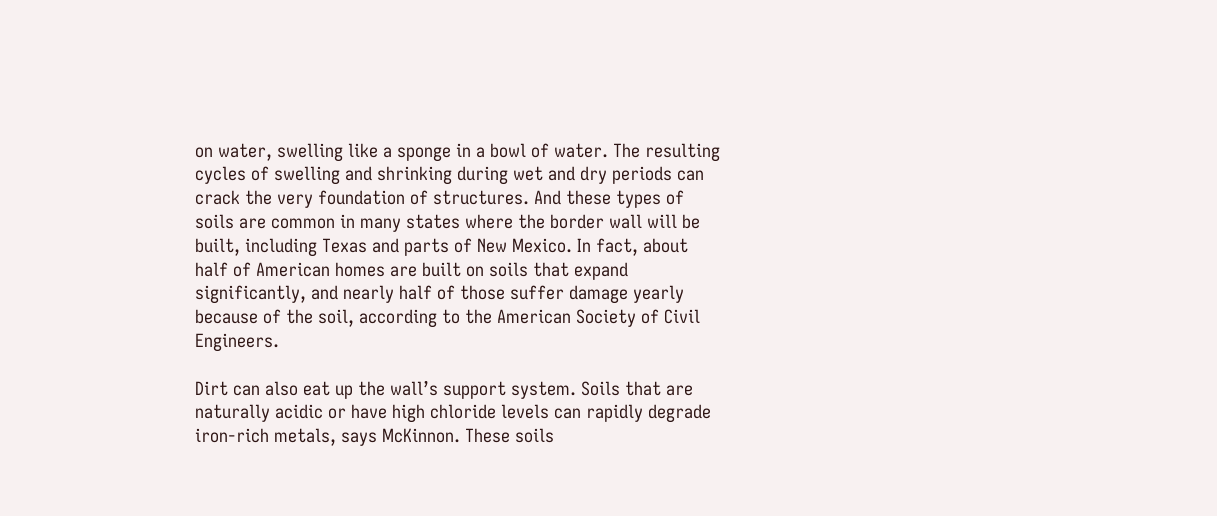on water, swelling like a sponge in a bowl of water. The resulting cycles of swelling and shrinking during wet and dry periods can crack the very foundation of structures. And these types of soils are common in many states where the border wall will be built, including Texas and parts of New Mexico. In fact, about half of American homes are built on soils that expand significantly, and nearly half of those suffer damage yearly because of the soil, according to the American Society of Civil Engineers.

Dirt can also eat up the wall’s support system. Soils that are naturally acidic or have high chloride levels can rapidly degrade iron-rich metals, says McKinnon. These soils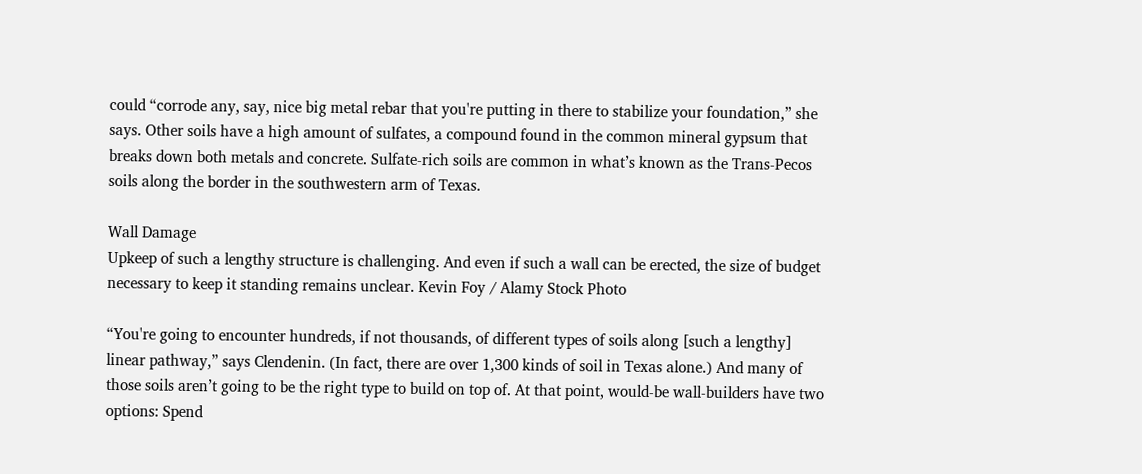could “corrode any, say, nice big metal rebar that you're putting in there to stabilize your foundation,” she says. Other soils have a high amount of sulfates, a compound found in the common mineral gypsum that breaks down both metals and concrete. Sulfate-rich soils are common in what’s known as the Trans-Pecos soils along the border in the southwestern arm of Texas.

Wall Damage
Upkeep of such a lengthy structure is challenging. And even if such a wall can be erected, the size of budget necessary to keep it standing remains unclear. Kevin Foy / Alamy Stock Photo

“You're going to encounter hundreds, if not thousands, of different types of soils along [such a lengthy] linear pathway,” says Clendenin. (In fact, there are over 1,300 kinds of soil in Texas alone.) And many of those soils aren’t going to be the right type to build on top of. At that point, would-be wall-builders have two options: Spend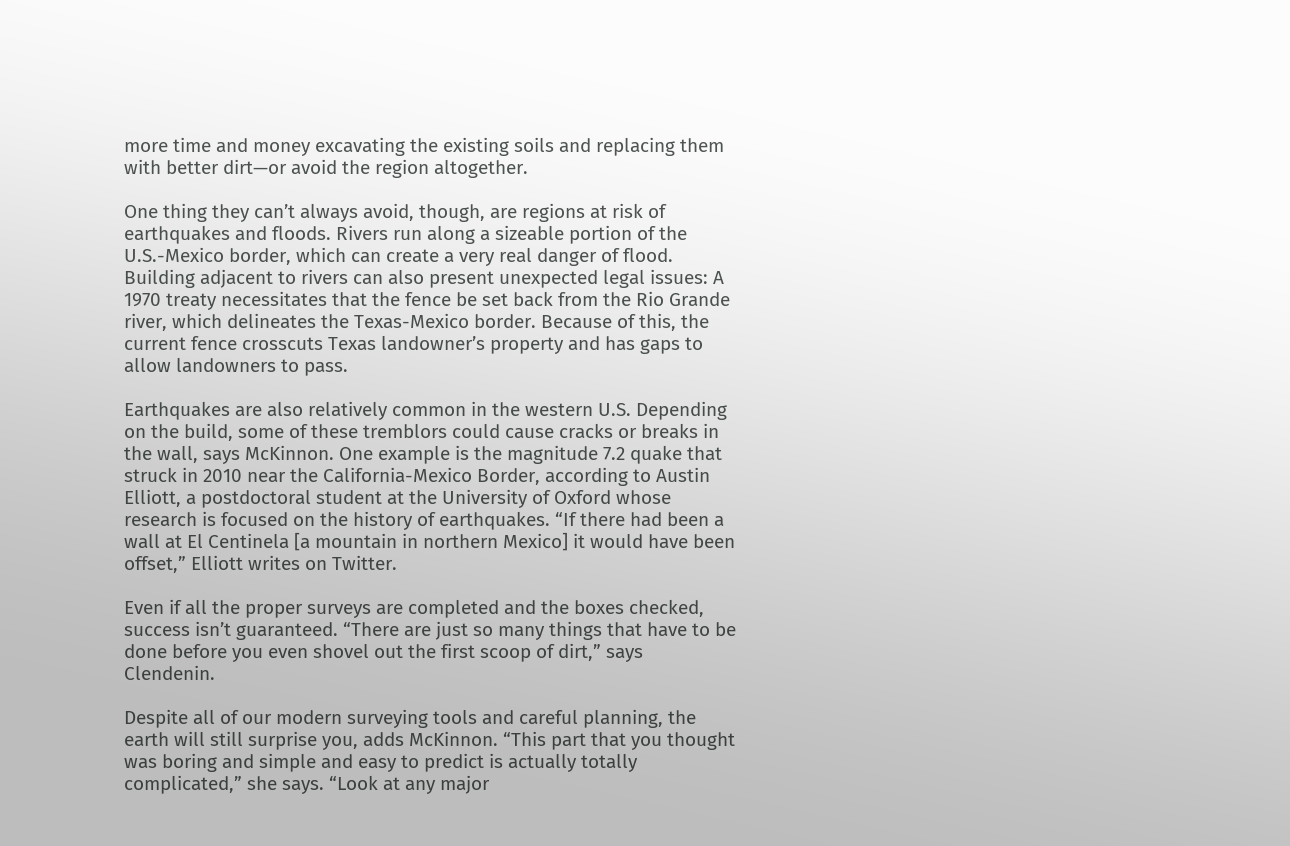more time and money excavating the existing soils and replacing them with better dirt—or avoid the region altogether.

One thing they can’t always avoid, though, are regions at risk of earthquakes and floods. Rivers run along a sizeable portion of the U.S.-Mexico border, which can create a very real danger of flood. Building adjacent to rivers can also present unexpected legal issues: A 1970 treaty necessitates that the fence be set back from the Rio Grande river, which delineates the Texas-Mexico border. Because of this, the current fence crosscuts Texas landowner’s property and has gaps to allow landowners to pass.

Earthquakes are also relatively common in the western U.S. Depending on the build, some of these tremblors could cause cracks or breaks in the wall, says McKinnon. One example is the magnitude 7.2 quake that struck in 2010 near the California-Mexico Border, according to Austin Elliott, a postdoctoral student at the University of Oxford whose research is focused on the history of earthquakes. “If there had been a wall at El Centinela [a mountain in northern Mexico] it would have been offset,” Elliott writes on Twitter.

Even if all the proper surveys are completed and the boxes checked, success isn’t guaranteed. “There are just so many things that have to be done before you even shovel out the first scoop of dirt,” says Clendenin.

Despite all of our modern surveying tools and careful planning, the earth will still surprise you, adds McKinnon. “This part that you thought was boring and simple and easy to predict is actually totally complicated,” she says. “Look at any major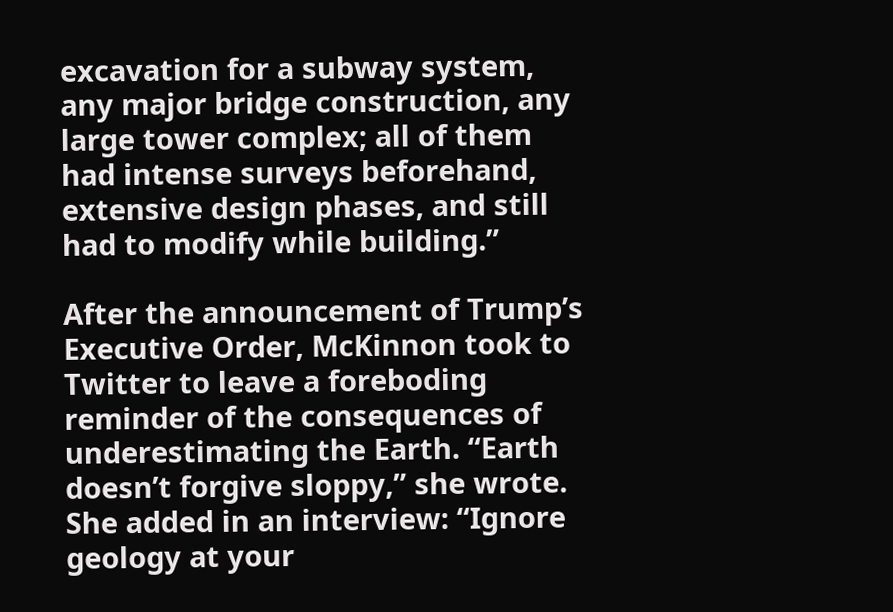excavation for a subway system, any major bridge construction, any large tower complex; all of them had intense surveys beforehand, extensive design phases, and still had to modify while building.”

After the announcement of Trump’s Executive Order, McKinnon took to Twitter to leave a foreboding reminder of the consequences of underestimating the Earth. “Earth doesn’t forgive sloppy,” she wrote. She added in an interview: “Ignore geology at your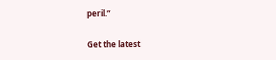peril.”

Get the latest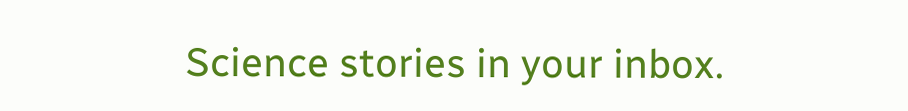Science stories in your inbox.